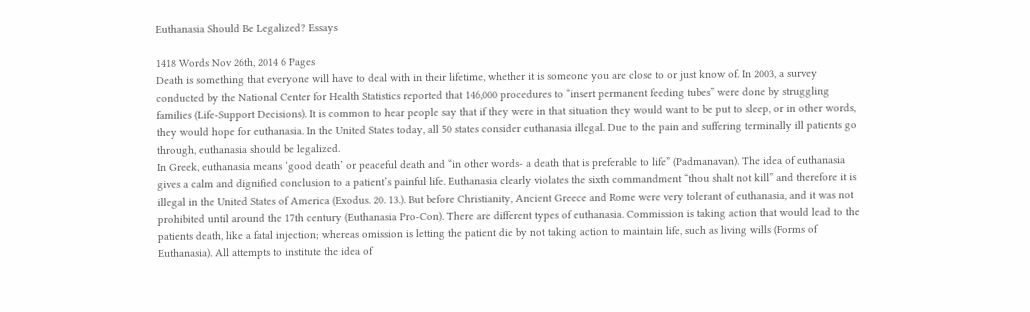Euthanasia Should Be Legalized? Essays

1418 Words Nov 26th, 2014 6 Pages
Death is something that everyone will have to deal with in their lifetime, whether it is someone you are close to or just know of. In 2003, a survey conducted by the National Center for Health Statistics reported that 146,000 procedures to “insert permanent feeding tubes” were done by struggling families (Life-Support Decisions). It is common to hear people say that if they were in that situation they would want to be put to sleep, or in other words, they would hope for euthanasia. In the United States today, all 50 states consider euthanasia illegal. Due to the pain and suffering terminally ill patients go through, euthanasia should be legalized.
In Greek, euthanasia means ‘good death’ or peaceful death and “in other words- a death that is preferable to life” (Padmanavan). The idea of euthanasia gives a calm and dignified conclusion to a patient’s painful life. Euthanasia clearly violates the sixth commandment “thou shalt not kill” and therefore it is illegal in the United States of America (Exodus. 20. 13.). But before Christianity, Ancient Greece and Rome were very tolerant of euthanasia, and it was not prohibited until around the 17th century (Euthanasia Pro-Con). There are different types of euthanasia. Commission is taking action that would lead to the patients death, like a fatal injection; whereas omission is letting the patient die by not taking action to maintain life, such as living wills (Forms of Euthanasia). All attempts to institute the idea of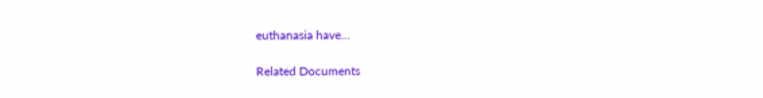euthanasia have…

Related Documents